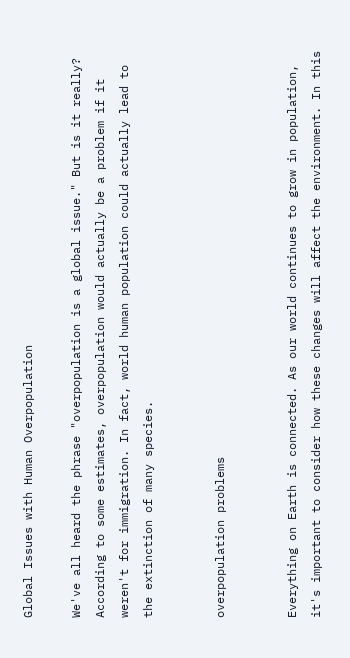Global Issues with Human Overpopulation

We've all heard the phrase "overpopulation is a global issue." But is it really? According to some estimates, overpopulation would actually be a problem if it weren't for immigration. In fact, world human population could actually lead to the extinction of many species.


overpopulation problems


Everything on Earth is connected. As our world continues to grow in population, it's important to consider how these changes will affect the environment. In this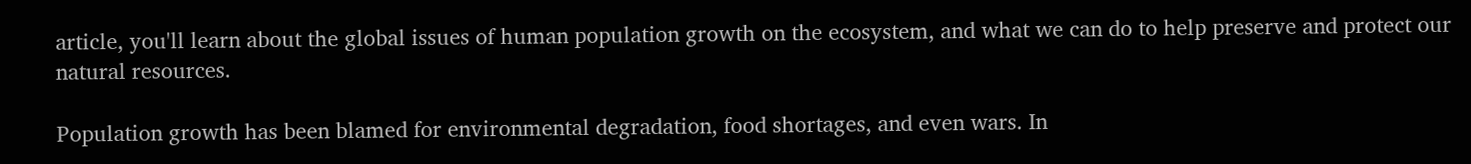article, you'll learn about the global issues of human population growth on the ecosystem, and what we can do to help preserve and protect our natural resources.

Population growth has been blamed for environmental degradation, food shortages, and even wars. In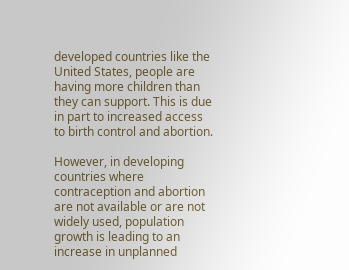developed countries like the United States, people are having more children than they can support. This is due in part to increased access to birth control and abortion.

However, in developing countries where contraception and abortion are not available or are not widely used, population growth is leading to an increase in unplanned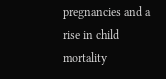pregnancies and a rise in child mortality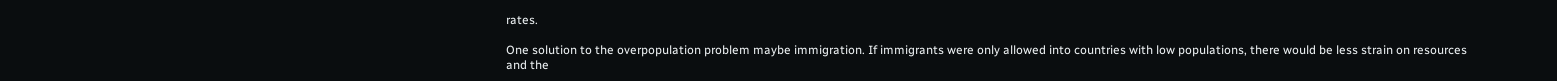rates.

One solution to the overpopulation problem maybe immigration. If immigrants were only allowed into countries with low populations, there would be less strain on resources and the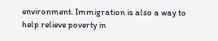environment. Immigration is also a way to help relieve poverty in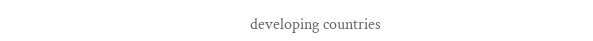developing countries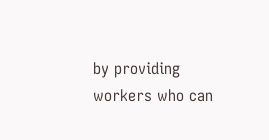by providing workers who can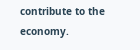contribute to the economy.